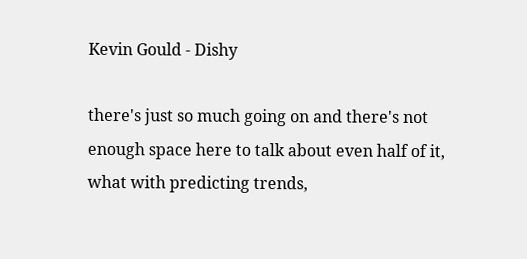Kevin Gould - Dishy

there's just so much going on and there's not
enough space here to talk about even half of it,
what with predicting trends,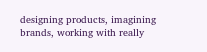designing products, imagining
brands, working with really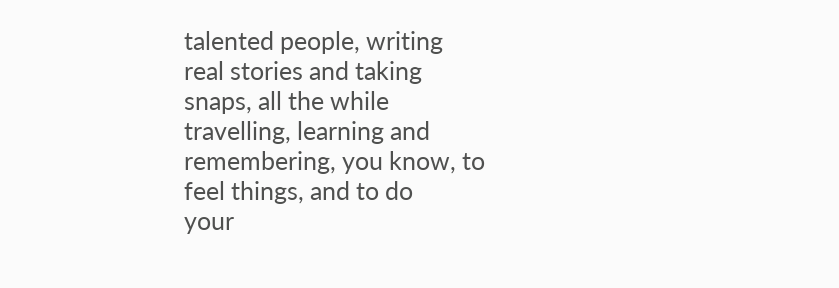talented people, writing
real stories and taking
snaps, all the while
travelling, learning and
remembering, you know, to
feel things, and to do
your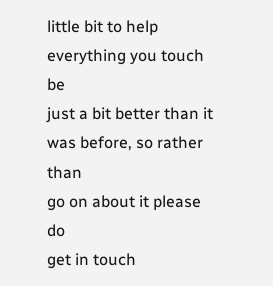little bit to help
everything you touch be
just a bit better than it
was before, so rather than
go on about it please do
get in touch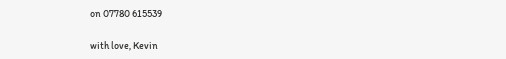on 07780 615539

with love, Kevin